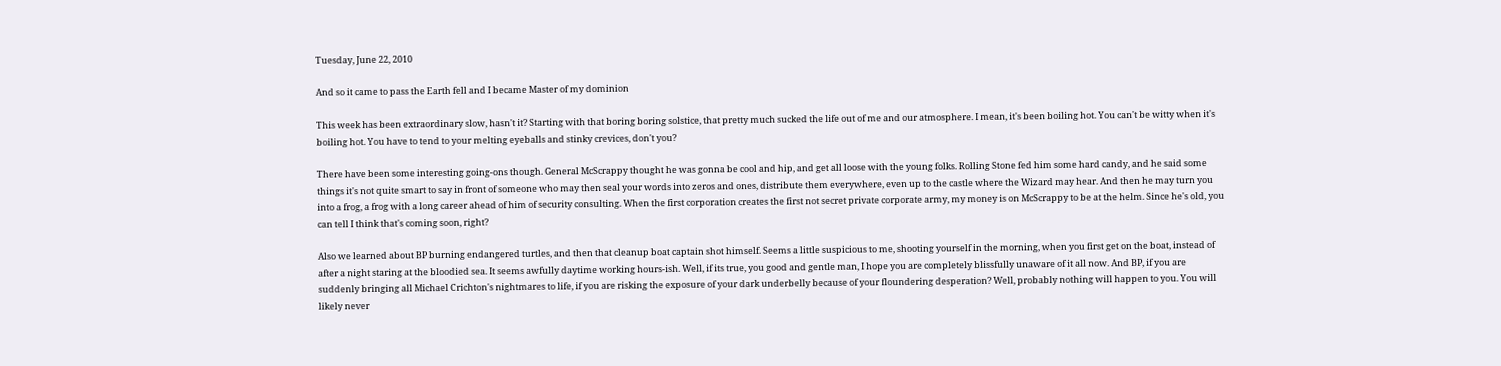Tuesday, June 22, 2010

And so it came to pass the Earth fell and I became Master of my dominion

This week has been extraordinary slow, hasn't it? Starting with that boring boring solstice, that pretty much sucked the life out of me and our atmosphere. I mean, it's been boiling hot. You can't be witty when it's boiling hot. You have to tend to your melting eyeballs and stinky crevices, don't you?

There have been some interesting going-ons though. General McScrappy thought he was gonna be cool and hip, and get all loose with the young folks. Rolling Stone fed him some hard candy, and he said some things it's not quite smart to say in front of someone who may then seal your words into zeros and ones, distribute them everywhere, even up to the castle where the Wizard may hear. And then he may turn you into a frog, a frog with a long career ahead of him of security consulting. When the first corporation creates the first not secret private corporate army, my money is on McScrappy to be at the helm. Since he's old, you can tell I think that's coming soon, right?

Also we learned about BP burning endangered turtles, and then that cleanup boat captain shot himself. Seems a little suspicious to me, shooting yourself in the morning, when you first get on the boat, instead of after a night staring at the bloodied sea. It seems awfully daytime working hours-ish. Well, if its true, you good and gentle man, I hope you are completely blissfully unaware of it all now. And BP, if you are suddenly bringing all Michael Crichton's nightmares to life, if you are risking the exposure of your dark underbelly because of your floundering desperation? Well, probably nothing will happen to you. You will likely never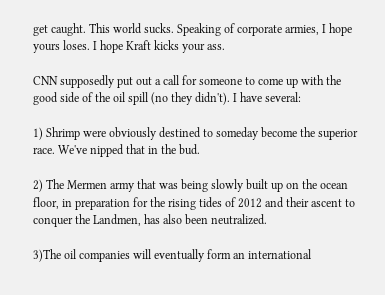get caught. This world sucks. Speaking of corporate armies, I hope yours loses. I hope Kraft kicks your ass.

CNN supposedly put out a call for someone to come up with the good side of the oil spill (no they didn't). I have several:

1) Shrimp were obviously destined to someday become the superior race. We've nipped that in the bud.

2) The Mermen army that was being slowly built up on the ocean floor, in preparation for the rising tides of 2012 and their ascent to conquer the Landmen, has also been neutralized.

3)The oil companies will eventually form an international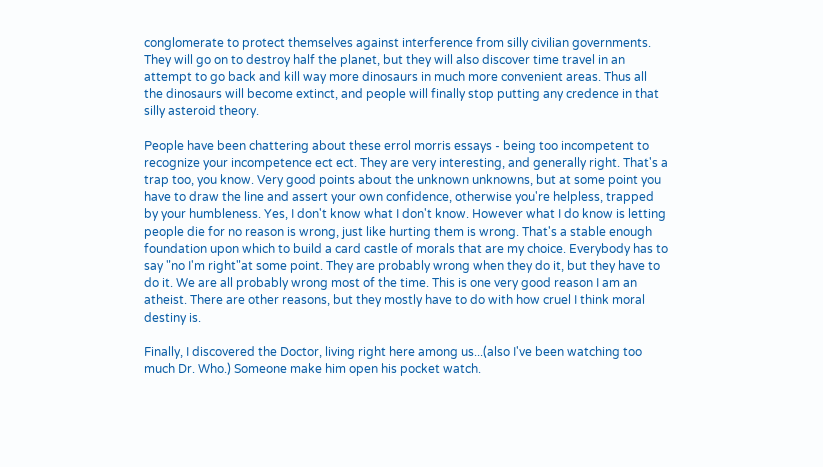conglomerate to protect themselves against interference from silly civilian governments. They will go on to destroy half the planet, but they will also discover time travel in an attempt to go back and kill way more dinosaurs in much more convenient areas. Thus all the dinosaurs will become extinct, and people will finally stop putting any credence in that silly asteroid theory.

People have been chattering about these errol morris essays - being too incompetent to recognize your incompetence ect ect. They are very interesting, and generally right. That's a trap too, you know. Very good points about the unknown unknowns, but at some point you have to draw the line and assert your own confidence, otherwise you're helpless, trapped by your humbleness. Yes, I don't know what I don't know. However what I do know is letting people die for no reason is wrong, just like hurting them is wrong. That's a stable enough foundation upon which to build a card castle of morals that are my choice. Everybody has to say "no I'm right"at some point. They are probably wrong when they do it, but they have to do it. We are all probably wrong most of the time. This is one very good reason I am an atheist. There are other reasons, but they mostly have to do with how cruel I think moral destiny is.

Finally, I discovered the Doctor, living right here among us...(also I've been watching too much Dr. Who.) Someone make him open his pocket watch.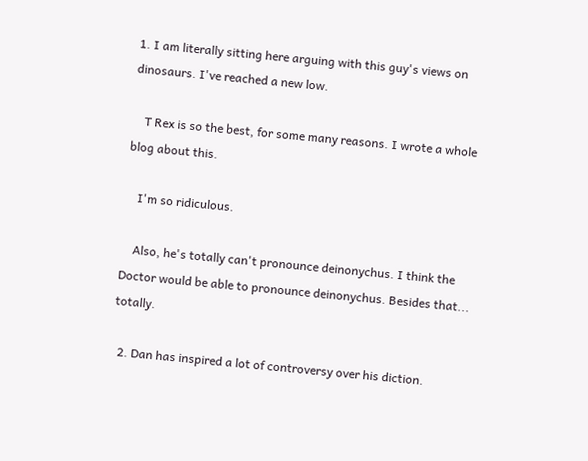1. I am literally sitting here arguing with this guy's views on dinosaurs. I've reached a new low.

    T Rex is so the best, for some many reasons. I wrote a whole blog about this.

    I'm so ridiculous.

    Also, he's totally can't pronounce deinonychus. I think the Doctor would be able to pronounce deinonychus. Besides that... totally.

  2. Dan has inspired a lot of controversy over his diction.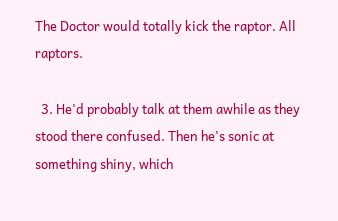The Doctor would totally kick the raptor. All raptors.

  3. He'd probably talk at them awhile as they stood there confused. Then he's sonic at something shiny, which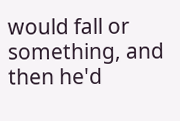would fall or something, and then he'd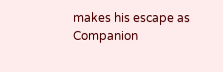makes his escape as Companion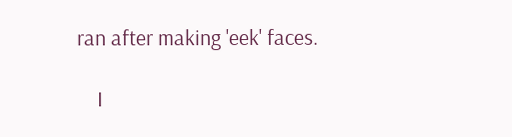ran after making 'eek' faces.

    I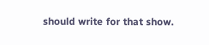should write for that show.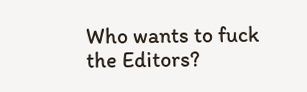Who wants to fuck the Editors?